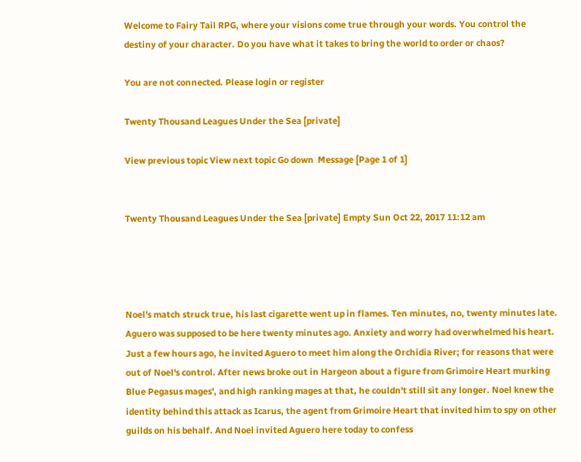Welcome to Fairy Tail RPG, where your visions come true through your words. You control the destiny of your character. Do you have what it takes to bring the world to order or chaos?

You are not connected. Please login or register

Twenty Thousand Leagues Under the Sea [private]

View previous topic View next topic Go down  Message [Page 1 of 1]


Twenty Thousand Leagues Under the Sea [private] Empty Sun Oct 22, 2017 11:12 am




Noel's match struck true, his last cigarette went up in flames. Ten minutes, no, twenty minutes late. Aguero was supposed to be here twenty minutes ago. Anxiety and worry had overwhelmed his heart. Just a few hours ago, he invited Aguero to meet him along the Orchidia River; for reasons that were out of Noel's control. After news broke out in Hargeon about a figure from Grimoire Heart murking Blue Pegasus mages', and high ranking mages at that, he couldn't still sit any longer. Noel knew the identity behind this attack as Icarus, the agent from Grimoire Heart that invited him to spy on other guilds on his behalf. And Noel invited Aguero here today to confess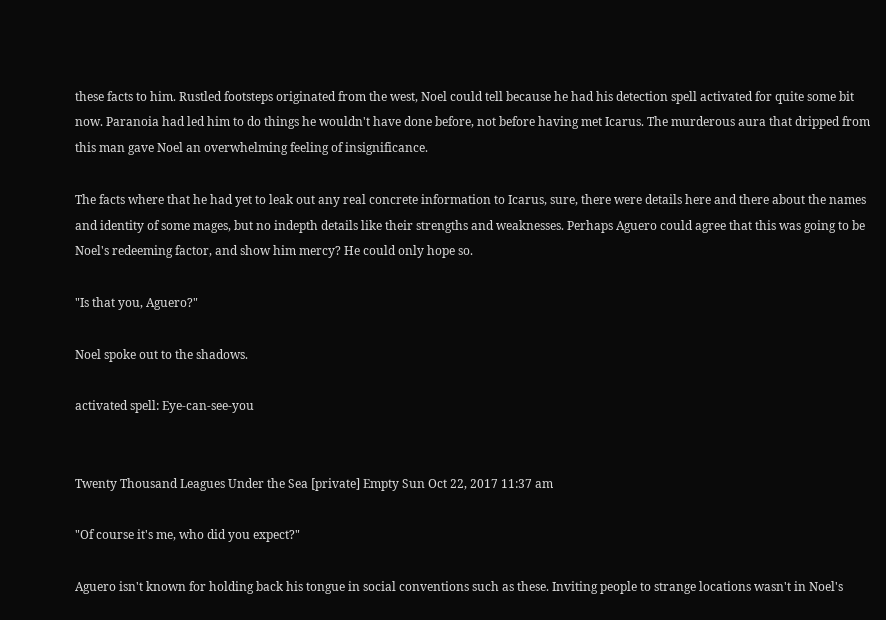these facts to him. Rustled footsteps originated from the west, Noel could tell because he had his detection spell activated for quite some bit now. Paranoia had led him to do things he wouldn't have done before, not before having met Icarus. The murderous aura that dripped from this man gave Noel an overwhelming feeling of insignificance.

The facts where that he had yet to leak out any real concrete information to Icarus, sure, there were details here and there about the names and identity of some mages, but no indepth details like their strengths and weaknesses. Perhaps Aguero could agree that this was going to be Noel's redeeming factor, and show him mercy? He could only hope so.

"Is that you, Aguero?"

Noel spoke out to the shadows.

activated spell: Eye-can-see-you


Twenty Thousand Leagues Under the Sea [private] Empty Sun Oct 22, 2017 11:37 am

"Of course it's me, who did you expect?"

Aguero isn't known for holding back his tongue in social conventions such as these. Inviting people to strange locations wasn't in Noel's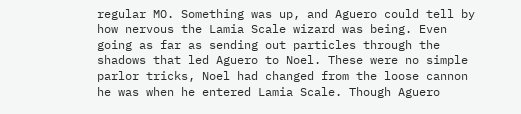regular MO. Something was up, and Aguero could tell by how nervous the Lamia Scale wizard was being. Even going as far as sending out particles through the shadows that led Aguero to Noel. These were no simple parlor tricks, Noel had changed from the loose cannon he was when he entered Lamia Scale. Though Aguero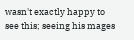wasn't exactly happy to see this; seeing his mages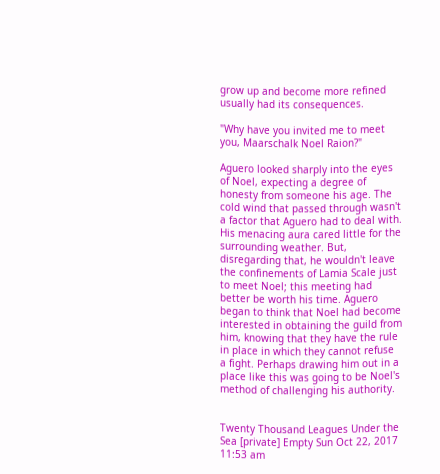grow up and become more refined usually had its consequences.

"Why have you invited me to meet you, Maarschalk Noel Raion?"

Aguero looked sharply into the eyes of Noel, expecting a degree of honesty from someone his age. The cold wind that passed through wasn't a factor that Aguero had to deal with. His menacing aura cared little for the surrounding weather. But, disregarding that, he wouldn't leave the confinements of Lamia Scale just to meet Noel; this meeting had better be worth his time. Aguero began to think that Noel had become interested in obtaining the guild from him, knowing that they have the rule in place in which they cannot refuse a fight. Perhaps drawing him out in a place like this was going to be Noel's method of challenging his authority.


Twenty Thousand Leagues Under the Sea [private] Empty Sun Oct 22, 2017 11:53 am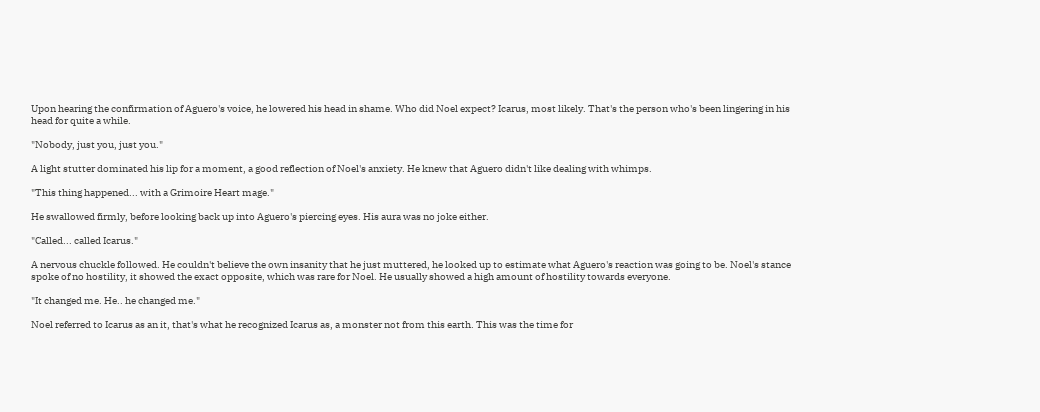Upon hearing the confirmation of Aguero's voice, he lowered his head in shame. Who did Noel expect? Icarus, most likely. That's the person who's been lingering in his head for quite a while.

"Nobody, just you, just you."

A light stutter dominated his lip for a moment, a good reflection of Noel's anxiety. He knew that Aguero didn't like dealing with whimps.

"This thing happened... with a Grimoire Heart mage."

He swallowed firmly, before looking back up into Aguero's piercing eyes. His aura was no joke either.

"Called... called Icarus."

A nervous chuckle followed. He couldn't believe the own insanity that he just muttered, he looked up to estimate what Aguero's reaction was going to be. Noel's stance spoke of no hostility, it showed the exact opposite, which was rare for Noel. He usually showed a high amount of hostility towards everyone.

"It changed me. He.. he changed me."

Noel referred to Icarus as an it, that's what he recognized Icarus as, a monster not from this earth. This was the time for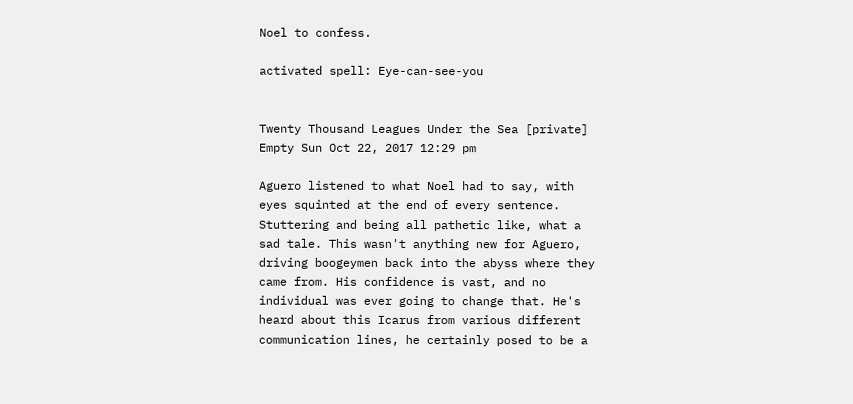Noel to confess.

activated spell: Eye-can-see-you


Twenty Thousand Leagues Under the Sea [private] Empty Sun Oct 22, 2017 12:29 pm

Aguero listened to what Noel had to say, with eyes squinted at the end of every sentence. Stuttering and being all pathetic like, what a sad tale. This wasn't anything new for Aguero, driving boogeymen back into the abyss where they came from. His confidence is vast, and no individual was ever going to change that. He's heard about this Icarus from various different communication lines, he certainly posed to be a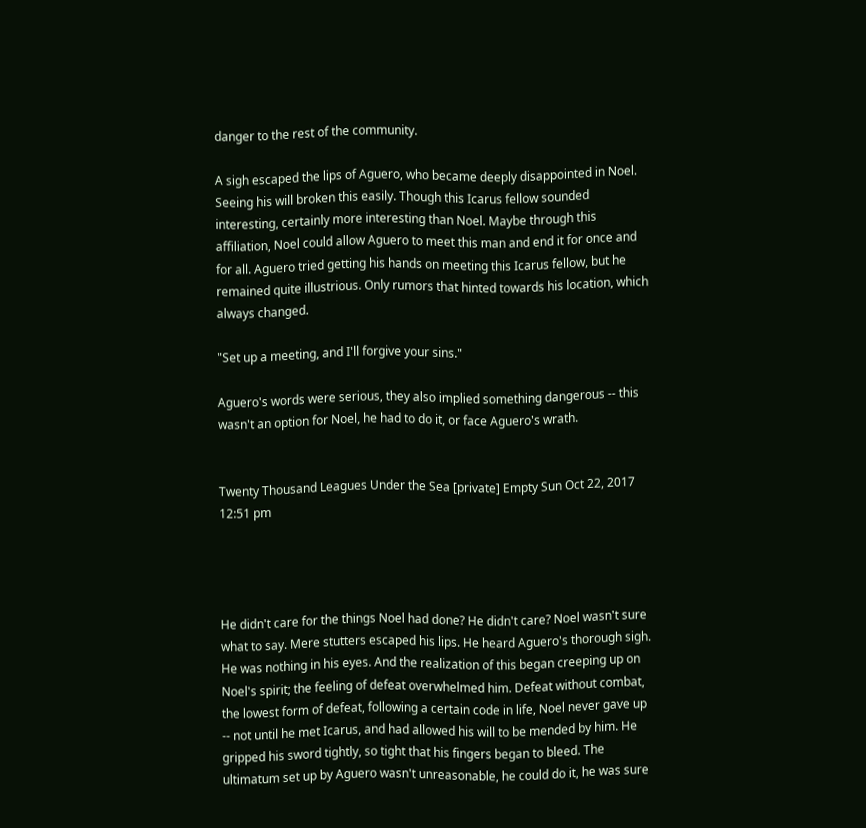danger to the rest of the community.

A sigh escaped the lips of Aguero, who became deeply disappointed in Noel. Seeing his will broken this easily. Though this Icarus fellow sounded interesting, certainly more interesting than Noel. Maybe through this affiliation, Noel could allow Aguero to meet this man and end it for once and for all. Aguero tried getting his hands on meeting this Icarus fellow, but he remained quite illustrious. Only rumors that hinted towards his location, which always changed.

"Set up a meeting, and I'll forgive your sins."

Aguero's words were serious, they also implied something dangerous -- this wasn't an option for Noel, he had to do it, or face Aguero's wrath.


Twenty Thousand Leagues Under the Sea [private] Empty Sun Oct 22, 2017 12:51 pm




He didn't care for the things Noel had done? He didn't care? Noel wasn't sure what to say. Mere stutters escaped his lips. He heard Aguero's thorough sigh. He was nothing in his eyes. And the realization of this began creeping up on Noel's spirit; the feeling of defeat overwhelmed him. Defeat without combat, the lowest form of defeat, following a certain code in life, Noel never gave up -- not until he met Icarus, and had allowed his will to be mended by him. He gripped his sword tightly, so tight that his fingers began to bleed. The ultimatum set up by Aguero wasn't unreasonable, he could do it, he was sure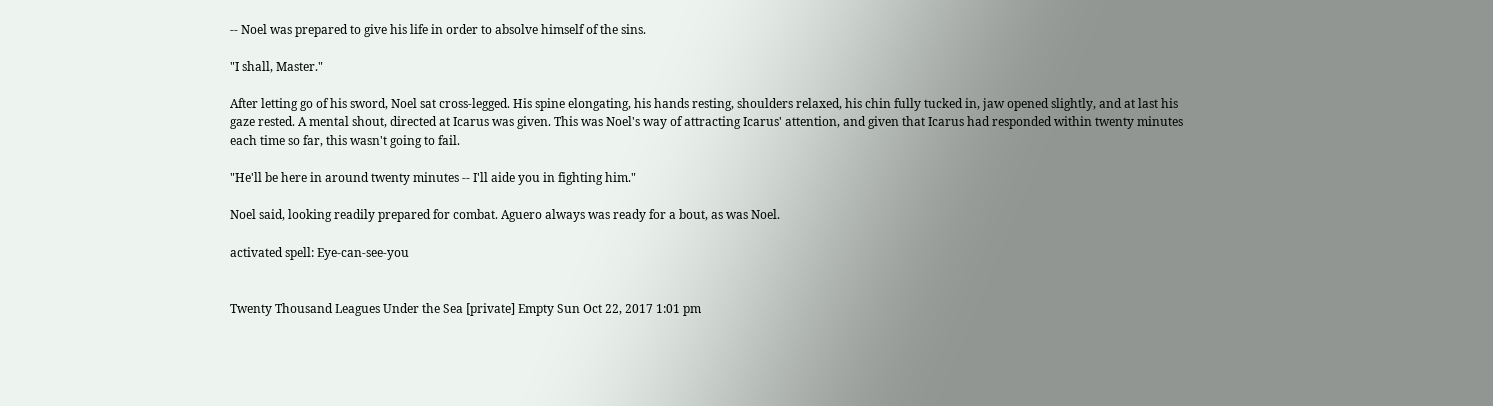-- Noel was prepared to give his life in order to absolve himself of the sins.

"I shall, Master."

After letting go of his sword, Noel sat cross-legged. His spine elongating, his hands resting, shoulders relaxed, his chin fully tucked in, jaw opened slightly, and at last his gaze rested. A mental shout, directed at Icarus was given. This was Noel's way of attracting Icarus' attention, and given that Icarus had responded within twenty minutes each time so far, this wasn't going to fail.

"He'll be here in around twenty minutes -- I'll aide you in fighting him."

Noel said, looking readily prepared for combat. Aguero always was ready for a bout, as was Noel.

activated spell: Eye-can-see-you


Twenty Thousand Leagues Under the Sea [private] Empty Sun Oct 22, 2017 1:01 pm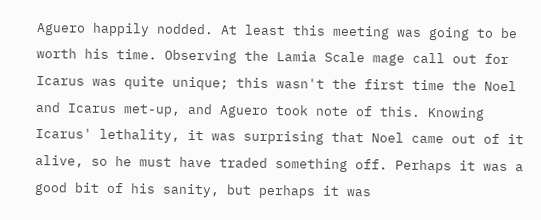Aguero happily nodded. At least this meeting was going to be worth his time. Observing the Lamia Scale mage call out for Icarus was quite unique; this wasn't the first time the Noel and Icarus met-up, and Aguero took note of this. Knowing Icarus' lethality, it was surprising that Noel came out of it alive, so he must have traded something off. Perhaps it was a good bit of his sanity, but perhaps it was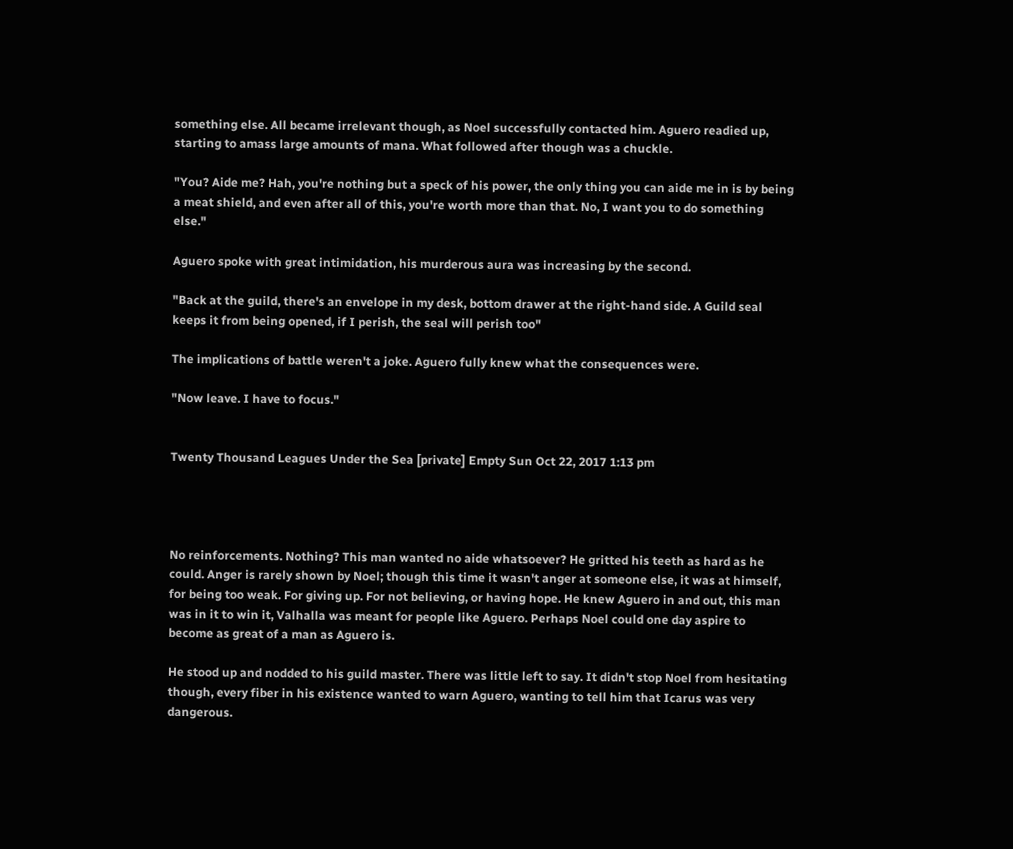something else. All became irrelevant though, as Noel successfully contacted him. Aguero readied up, starting to amass large amounts of mana. What followed after though was a chuckle.

"You? Aide me? Hah, you're nothing but a speck of his power, the only thing you can aide me in is by being a meat shield, and even after all of this, you're worth more than that. No, I want you to do something else."

Aguero spoke with great intimidation, his murderous aura was increasing by the second.

"Back at the guild, there's an envelope in my desk, bottom drawer at the right-hand side. A Guild seal keeps it from being opened, if I perish, the seal will perish too"

The implications of battle weren't a joke. Aguero fully knew what the consequences were.

"Now leave. I have to focus."


Twenty Thousand Leagues Under the Sea [private] Empty Sun Oct 22, 2017 1:13 pm




No reinforcements. Nothing? This man wanted no aide whatsoever? He gritted his teeth as hard as he could. Anger is rarely shown by Noel; though this time it wasn't anger at someone else, it was at himself, for being too weak. For giving up. For not believing, or having hope. He knew Aguero in and out, this man was in it to win it, Valhalla was meant for people like Aguero. Perhaps Noel could one day aspire to become as great of a man as Aguero is.

He stood up and nodded to his guild master. There was little left to say. It didn't stop Noel from hesitating though, every fiber in his existence wanted to warn Aguero, wanting to tell him that Icarus was very dangerous.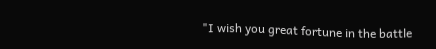"I wish you great fortune in the battle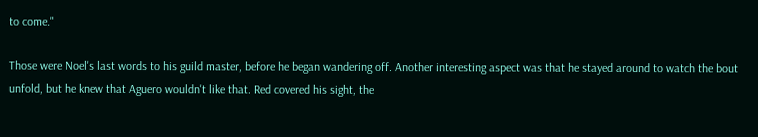to come."

Those were Noel's last words to his guild master, before he began wandering off. Another interesting aspect was that he stayed around to watch the bout unfold, but he knew that Aguero wouldn't like that. Red covered his sight, the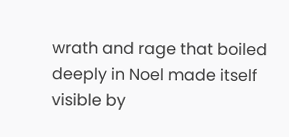wrath and rage that boiled deeply in Noel made itself visible by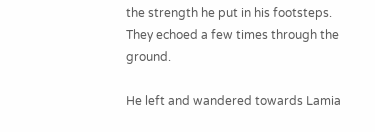the strength he put in his footsteps. They echoed a few times through the ground.

He left and wandered towards Lamia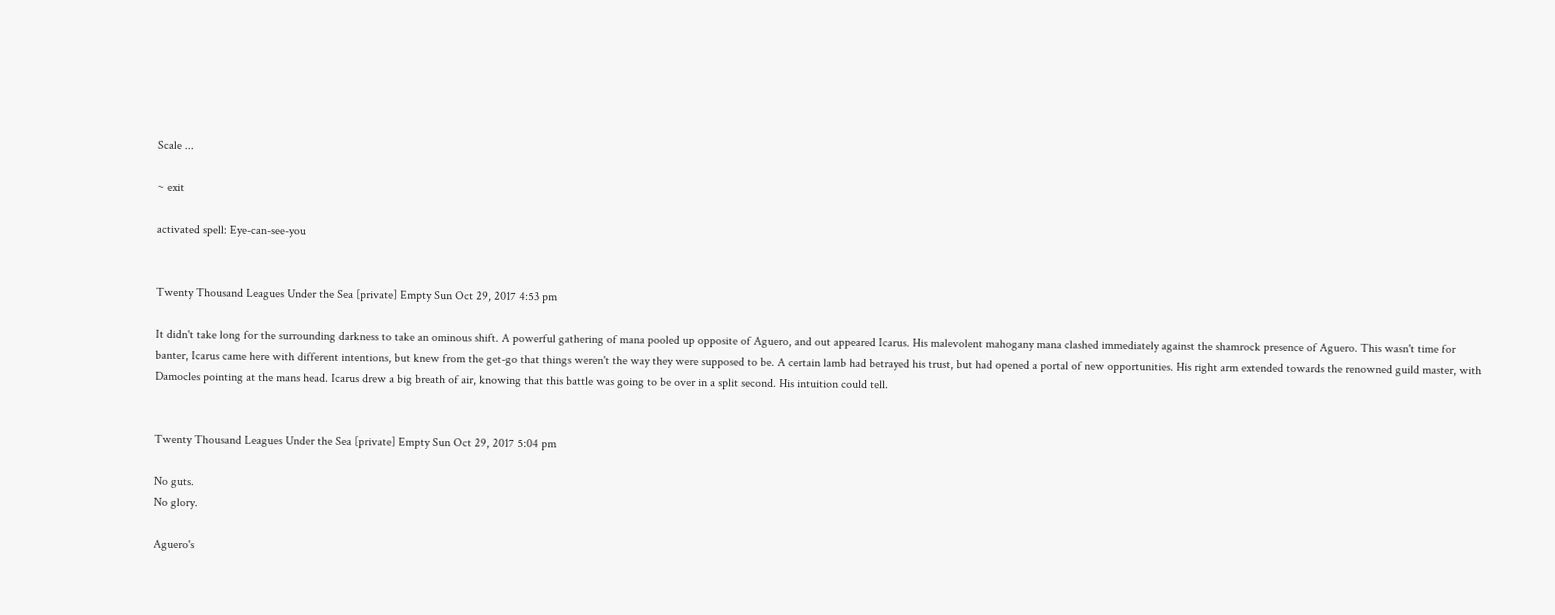Scale ...

~ exit

activated spell: Eye-can-see-you


Twenty Thousand Leagues Under the Sea [private] Empty Sun Oct 29, 2017 4:53 pm

It didn't take long for the surrounding darkness to take an ominous shift. A powerful gathering of mana pooled up opposite of Aguero, and out appeared Icarus. His malevolent mahogany mana clashed immediately against the shamrock presence of Aguero. This wasn't time for banter, Icarus came here with different intentions, but knew from the get-go that things weren't the way they were supposed to be. A certain lamb had betrayed his trust, but had opened a portal of new opportunities. His right arm extended towards the renowned guild master, with Damocles pointing at the mans head. Icarus drew a big breath of air, knowing that this battle was going to be over in a split second. His intuition could tell.


Twenty Thousand Leagues Under the Sea [private] Empty Sun Oct 29, 2017 5:04 pm

No guts.
No glory.

Aguero's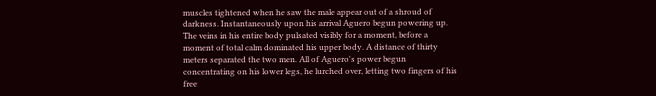muscles tightened when he saw the male appear out of a shroud of darkness. Instantaneously upon his arrival Aguero begun powering up. The veins in his entire body pulsated visibly for a moment, before a moment of total calm dominated his upper body. A distance of thirty meters separated the two men. All of Aguero's power begun concentrating on his lower legs, he lurched over, letting two fingers of his free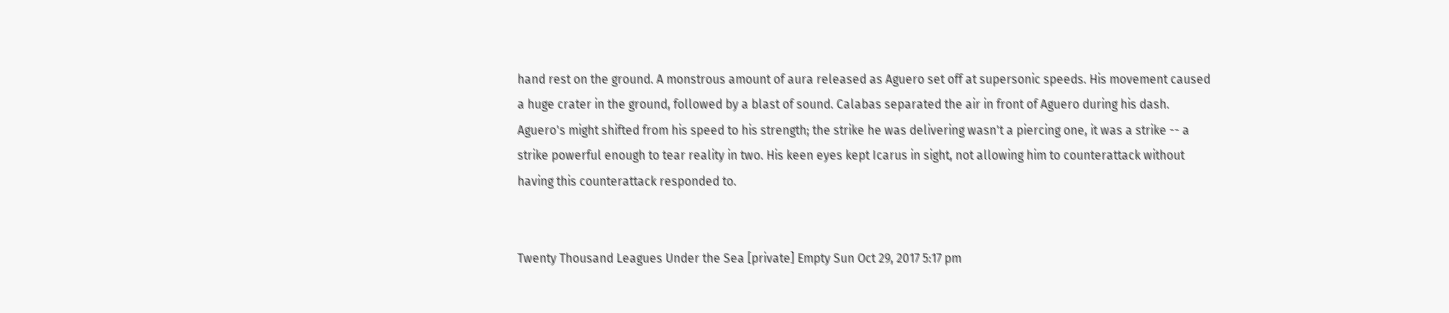hand rest on the ground. A monstrous amount of aura released as Aguero set off at supersonic speeds. His movement caused a huge crater in the ground, followed by a blast of sound. Calabas separated the air in front of Aguero during his dash. Aguero's might shifted from his speed to his strength; the strike he was delivering wasn't a piercing one, it was a strike -- a strike powerful enough to tear reality in two. His keen eyes kept Icarus in sight, not allowing him to counterattack without having this counterattack responded to.


Twenty Thousand Leagues Under the Sea [private] Empty Sun Oct 29, 2017 5:17 pm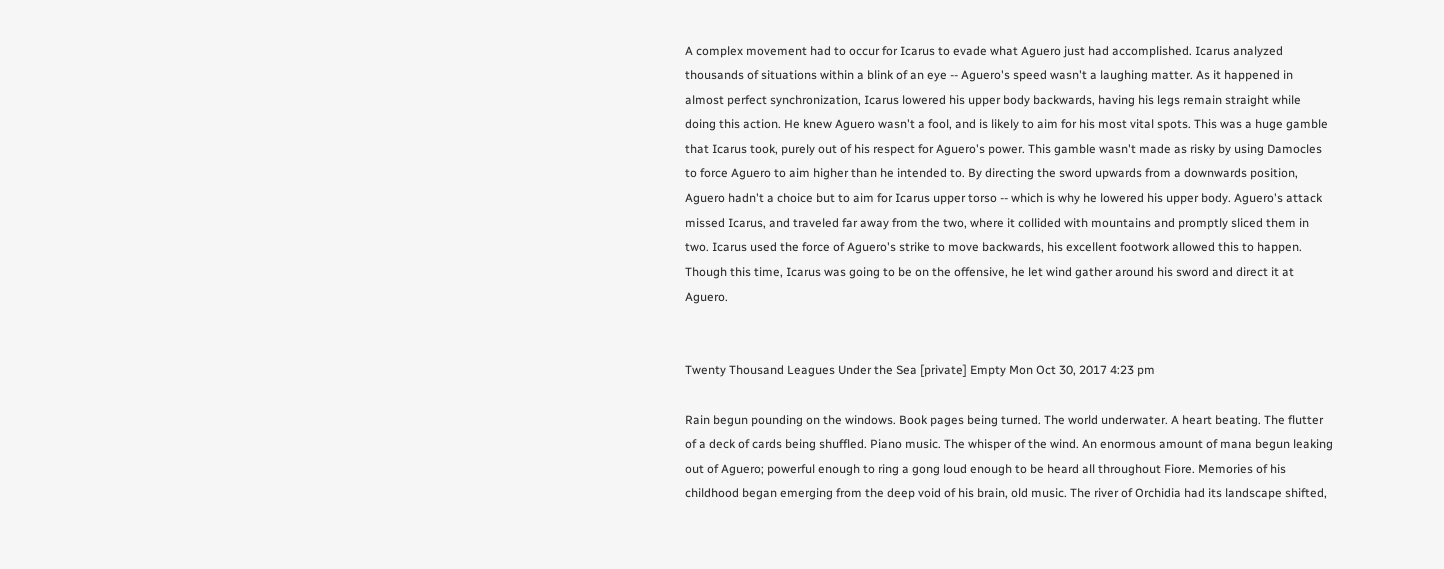A complex movement had to occur for Icarus to evade what Aguero just had accomplished. Icarus analyzed thousands of situations within a blink of an eye -- Aguero's speed wasn't a laughing matter. As it happened in almost perfect synchronization, Icarus lowered his upper body backwards, having his legs remain straight while doing this action. He knew Aguero wasn't a fool, and is likely to aim for his most vital spots. This was a huge gamble that Icarus took, purely out of his respect for Aguero's power. This gamble wasn't made as risky by using Damocles to force Aguero to aim higher than he intended to. By directing the sword upwards from a downwards position, Aguero hadn't a choice but to aim for Icarus upper torso -- which is why he lowered his upper body. Aguero's attack missed Icarus, and traveled far away from the two, where it collided with mountains and promptly sliced them in two. Icarus used the force of Aguero's strike to move backwards, his excellent footwork allowed this to happen. Though this time, Icarus was going to be on the offensive, he let wind gather around his sword and direct it at Aguero.


Twenty Thousand Leagues Under the Sea [private] Empty Mon Oct 30, 2017 4:23 pm

Rain begun pounding on the windows. Book pages being turned. The world underwater. A heart beating. The flutter of a deck of cards being shuffled. Piano music. The whisper of the wind. An enormous amount of mana begun leaking out of Aguero; powerful enough to ring a gong loud enough to be heard all throughout Fiore. Memories of his childhood began emerging from the deep void of his brain, old music. The river of Orchidia had its landscape shifted,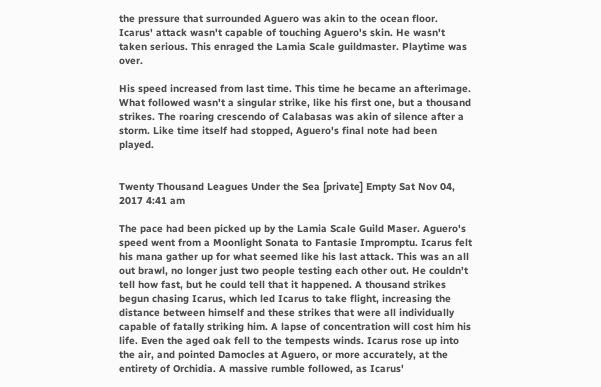the pressure that surrounded Aguero was akin to the ocean floor. Icarus' attack wasn't capable of touching Aguero's skin. He wasn't taken serious. This enraged the Lamia Scale guildmaster. Playtime was over.

His speed increased from last time. This time he became an afterimage. What followed wasn't a singular strike, like his first one, but a thousand strikes. The roaring crescendo of Calabasas was akin of silence after a storm. Like time itself had stopped, Aguero's final note had been played.


Twenty Thousand Leagues Under the Sea [private] Empty Sat Nov 04, 2017 4:41 am

The pace had been picked up by the Lamia Scale Guild Maser. Aguero's speed went from a Moonlight Sonata to Fantasie Impromptu. Icarus felt his mana gather up for what seemed like his last attack. This was an all out brawl, no longer just two people testing each other out. He couldn't tell how fast, but he could tell that it happened. A thousand strikes begun chasing Icarus, which led Icarus to take flight, increasing the distance between himself and these strikes that were all individually capable of fatally striking him. A lapse of concentration will cost him his life. Even the aged oak fell to the tempests winds. Icarus rose up into the air, and pointed Damocles at Aguero, or more accurately, at the entirety of Orchidia. A massive rumble followed, as Icarus'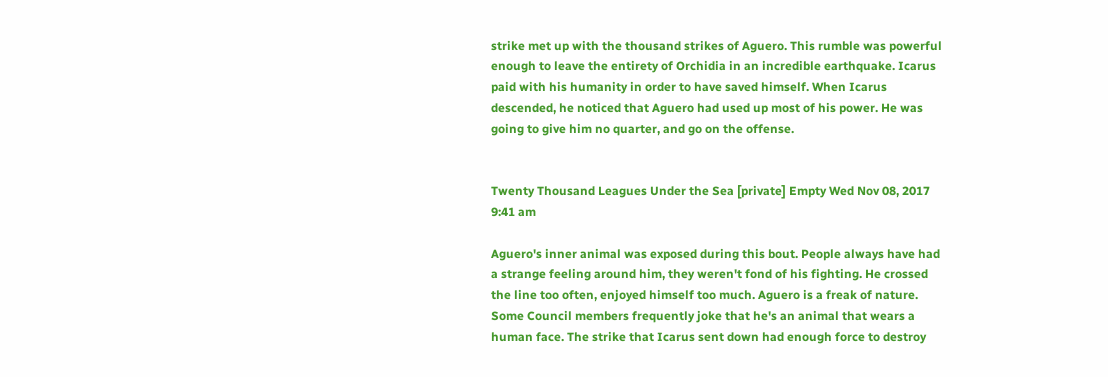strike met up with the thousand strikes of Aguero. This rumble was powerful enough to leave the entirety of Orchidia in an incredible earthquake. Icarus paid with his humanity in order to have saved himself. When Icarus descended, he noticed that Aguero had used up most of his power. He was going to give him no quarter, and go on the offense.


Twenty Thousand Leagues Under the Sea [private] Empty Wed Nov 08, 2017 9:41 am

Aguero's inner animal was exposed during this bout. People always have had a strange feeling around him, they weren't fond of his fighting. He crossed the line too often, enjoyed himself too much. Aguero is a freak of nature. Some Council members frequently joke that he's an animal that wears a human face. The strike that Icarus sent down had enough force to destroy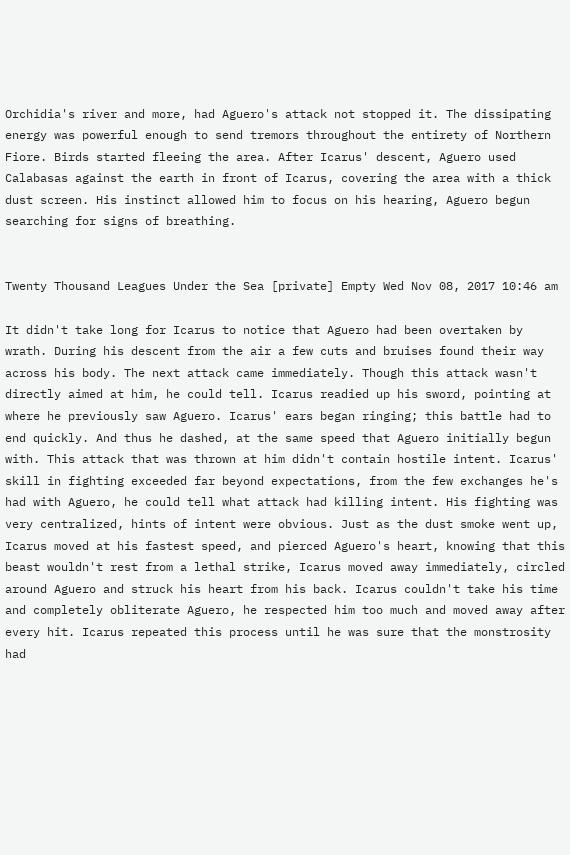Orchidia's river and more, had Aguero's attack not stopped it. The dissipating energy was powerful enough to send tremors throughout the entirety of Northern  Fiore. Birds started fleeing the area. After Icarus' descent, Aguero used Calabasas against the earth in front of Icarus, covering the area with a thick dust screen. His instinct allowed him to focus on his hearing, Aguero begun searching for signs of breathing.


Twenty Thousand Leagues Under the Sea [private] Empty Wed Nov 08, 2017 10:46 am

It didn't take long for Icarus to notice that Aguero had been overtaken by wrath. During his descent from the air a few cuts and bruises found their way across his body. The next attack came immediately. Though this attack wasn't directly aimed at him, he could tell. Icarus readied up his sword, pointing at where he previously saw Aguero. Icarus' ears began ringing; this battle had to end quickly. And thus he dashed, at the same speed that Aguero initially begun with. This attack that was thrown at him didn't contain hostile intent. Icarus' skill in fighting exceeded far beyond expectations, from the few exchanges he's had with Aguero, he could tell what attack had killing intent. His fighting was very centralized, hints of intent were obvious. Just as the dust smoke went up, Icarus moved at his fastest speed, and pierced Aguero's heart, knowing that this beast wouldn't rest from a lethal strike, Icarus moved away immediately, circled around Aguero and struck his heart from his back. Icarus couldn't take his time and completely obliterate Aguero, he respected him too much and moved away after every hit. Icarus repeated this process until he was sure that the monstrosity had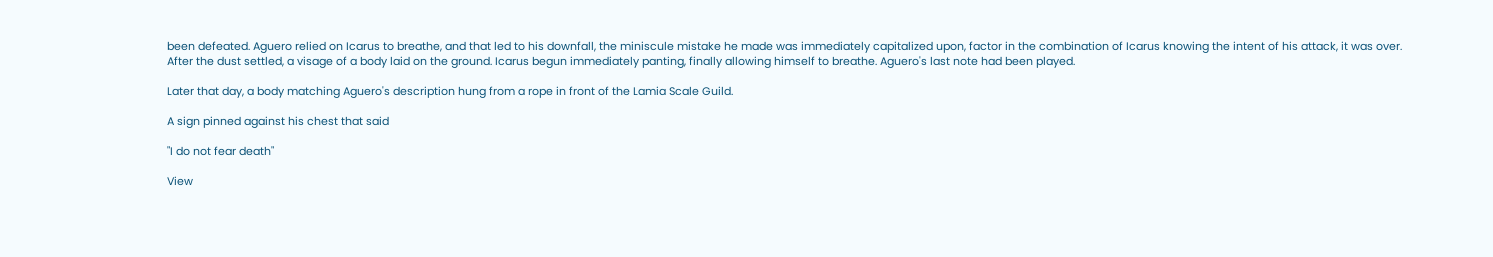been defeated. Aguero relied on Icarus to breathe, and that led to his downfall, the miniscule mistake he made was immediately capitalized upon, factor in the combination of Icarus knowing the intent of his attack, it was over. After the dust settled, a visage of a body laid on the ground. Icarus begun immediately panting, finally allowing himself to breathe. Aguero's last note had been played.

Later that day, a body matching Aguero's description hung from a rope in front of the Lamia Scale Guild.

A sign pinned against his chest that said

"I do not fear death"

View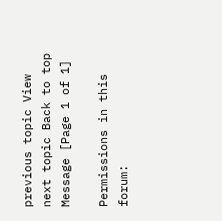previous topic View next topic Back to top  Message [Page 1 of 1]

Permissions in this forum: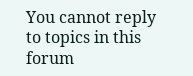You cannot reply to topics in this forum